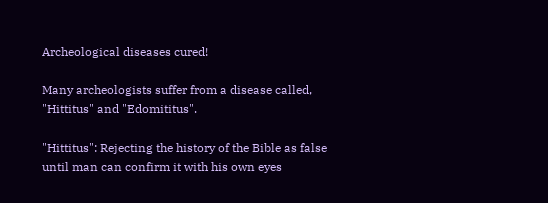Archeological diseases cured!

Many archeologists suffer from a disease called, "Hittitus" and "Edomititus".

"Hittitus": Rejecting the history of the Bible as false until man can confirm it with his own eyes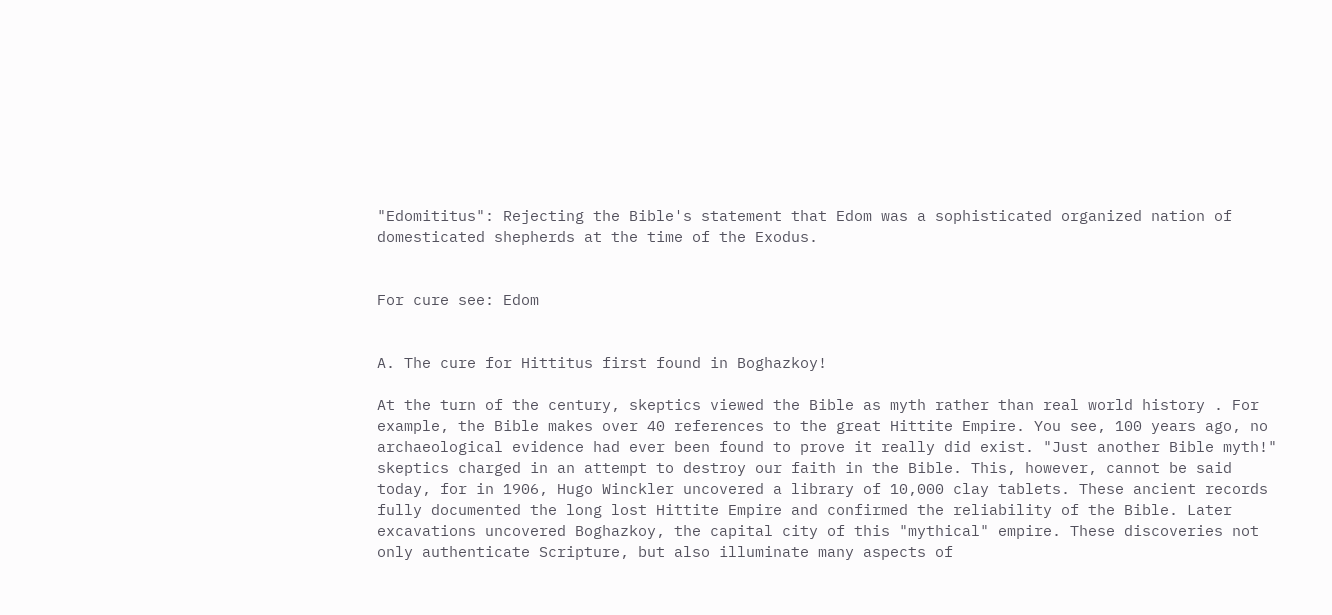"Edomititus": Rejecting the Bible's statement that Edom was a sophisticated organized nation of domesticated shepherds at the time of the Exodus.


For cure see: Edom


A. The cure for Hittitus first found in Boghazkoy!

At the turn of the century, skeptics viewed the Bible as myth rather than real world history . For example, the Bible makes over 40 references to the great Hittite Empire. You see, 100 years ago, no archaeological evidence had ever been found to prove it really did exist. "Just another Bible myth!" skeptics charged in an attempt to destroy our faith in the Bible. This, however, cannot be said today, for in 1906, Hugo Winckler uncovered a library of 10,000 clay tablets. These ancient records fully documented the long lost Hittite Empire and confirmed the reliability of the Bible. Later excavations uncovered Boghazkoy, the capital city of this "mythical" empire. These discoveries not only authenticate Scripture, but also illuminate many aspects of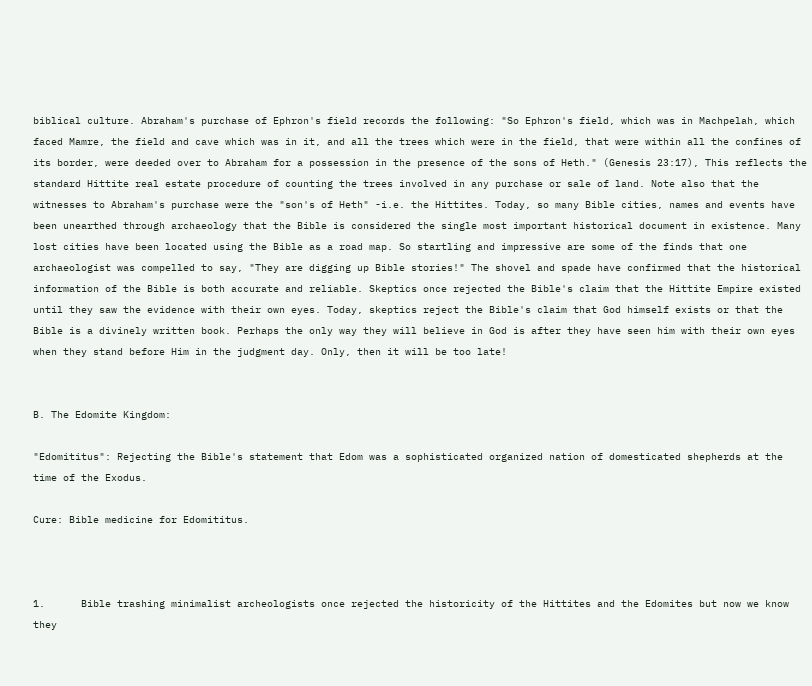biblical culture. Abraham's purchase of Ephron's field records the following: "So Ephron's field, which was in Machpelah, which faced Mamre, the field and cave which was in it, and all the trees which were in the field, that were within all the confines of its border, were deeded over to Abraham for a possession in the presence of the sons of Heth." (Genesis 23:17), This reflects the standard Hittite real estate procedure of counting the trees involved in any purchase or sale of land. Note also that the witnesses to Abraham's purchase were the "son's of Heth" -i.e. the Hittites. Today, so many Bible cities, names and events have been unearthed through archaeology that the Bible is considered the single most important historical document in existence. Many lost cities have been located using the Bible as a road map. So startling and impressive are some of the finds that one archaeologist was compelled to say, "They are digging up Bible stories!" The shovel and spade have confirmed that the historical information of the Bible is both accurate and reliable. Skeptics once rejected the Bible's claim that the Hittite Empire existed until they saw the evidence with their own eyes. Today, skeptics reject the Bible's claim that God himself exists or that the Bible is a divinely written book. Perhaps the only way they will believe in God is after they have seen him with their own eyes when they stand before Him in the judgment day. Only, then it will be too late!


B. The Edomite Kingdom:

"Edomititus": Rejecting the Bible's statement that Edom was a sophisticated organized nation of domesticated shepherds at the time of the Exodus.

Cure: Bible medicine for Edomititus.



1.      Bible trashing minimalist archeologists once rejected the historicity of the Hittites and the Edomites but now we know they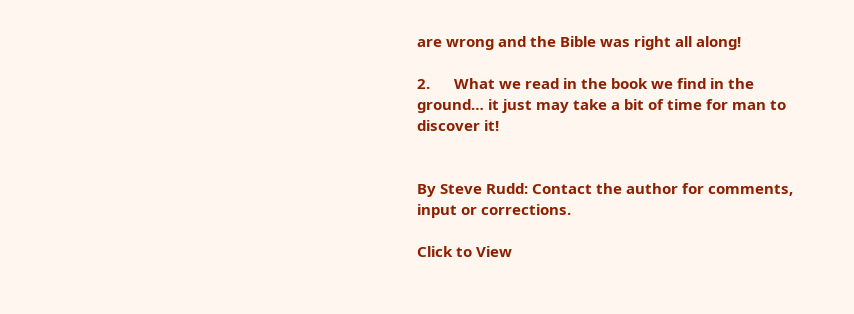are wrong and the Bible was right all along!

2.      What we read in the book we find in the ground… it just may take a bit of time for man to discover it!


By Steve Rudd: Contact the author for comments, input or corrections.

Click to View